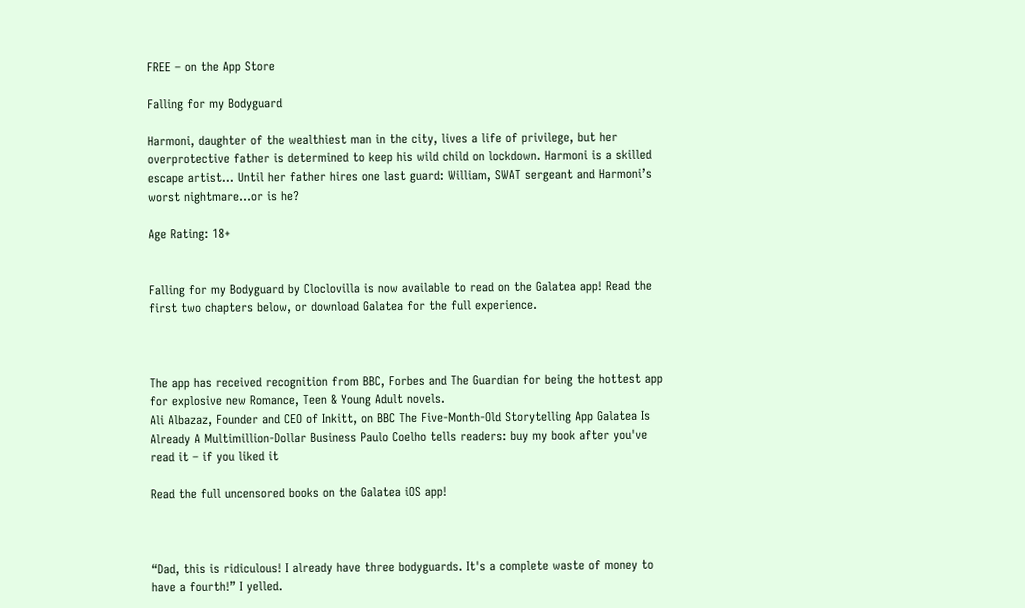FREE – on the App Store

Falling for my Bodyguard

Harmoni, daughter of the wealthiest man in the city, lives a life of privilege, but her overprotective father is determined to keep his wild child on lockdown. Harmoni is a skilled escape artist… Until her father hires one last guard: William, SWAT sergeant and Harmoni’s worst nightmare…or is he?

Age Rating: 18+


Falling for my Bodyguard by Cloclovilla is now available to read on the Galatea app! Read the first two chapters below, or download Galatea for the full experience.



The app has received recognition from BBC, Forbes and The Guardian for being the hottest app for explosive new Romance, Teen & Young Adult novels.
Ali Albazaz, Founder and CEO of Inkitt, on BBC The Five-Month-Old Storytelling App Galatea Is Already A Multimillion-Dollar Business Paulo Coelho tells readers: buy my book after you've read it – if you liked it

Read the full uncensored books on the Galatea iOS app!



“Dad, this is ridiculous! I already have three bodyguards. It's a complete waste of money to have a fourth!” I yelled.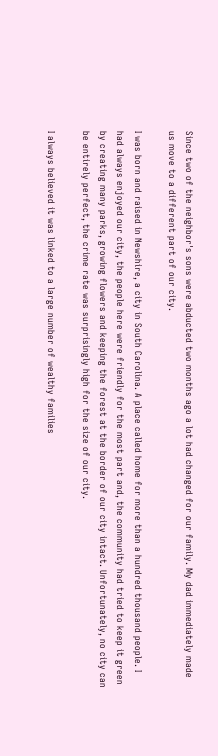Since two of the neighbor's sons were abducted two months ago a lot had changed for our family. My dad immediately made us move to a different part of our city.

I was born and raised in Newshire, a city in South Carolina. A place called home for more than a hundred thousand people. I had always enjoyed our city, the people here were friendly for the most part and, the community had tried to keep it green by creating many parks, growing flowers and keeping the forest at the border of our city intact. Unfortunately, no city can be entirely perfect, the crime rate was surprisingly high for the size of our city.

I always believed it was linked to a large number of wealthy families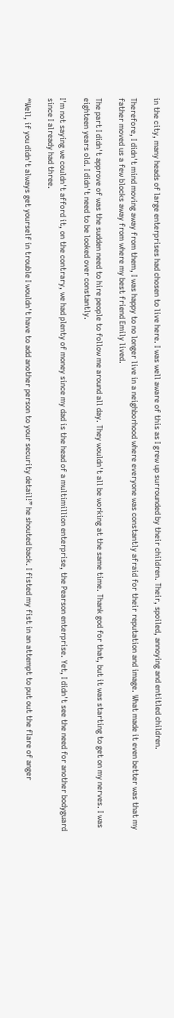in the city, many heads of large enterprises had chosen to live here. I was well aware of this as I grew up surrounded by their children. Their, spoiled, annoying and entitled children.

Therefore, I didn't mind moving away from them, I was happy to no longer live in a neighborhood where everyone was constantly afraid for their reputation and image. What made it even better was that my father moved us a few blocks away from where my best friend Emily lived.

The part I didn't approve of was the sudden need to hire people to follow me around all day. They wouldn't all be working at the same time. Thank god for that, but it was starting to get on my nerves. I was eighteen years old. I didn't need to be looked over constantly.

I'm not saying we couldn't afford it, on the contrary, we had plenty of money since my dad is the head of a multimillion enterprise, the Pearson enterprise. Yet, I didn't see the need for another bodyguard since I already had three.

“Well, if you didn't always get yourself in trouble I wouldn't have to add another person to your security detail!” he shouted back. I fisted my fist in an attempt to put out the flare of anger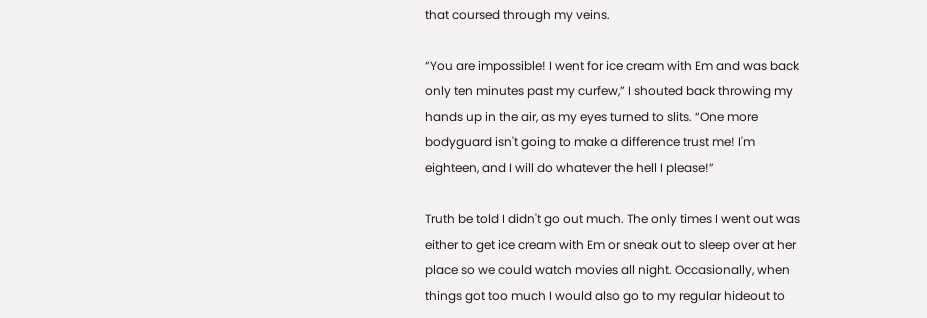that coursed through my veins.

“You are impossible! I went for ice cream with Em and was back only ten minutes past my curfew,” I shouted back throwing my hands up in the air, as my eyes turned to slits. “One more bodyguard isn't going to make a difference trust me! I'm eighteen, and I will do whatever the hell I please!”

Truth be told I didn't go out much. The only times I went out was either to get ice cream with Em or sneak out to sleep over at her place so we could watch movies all night. Occasionally, when things got too much I would also go to my regular hideout to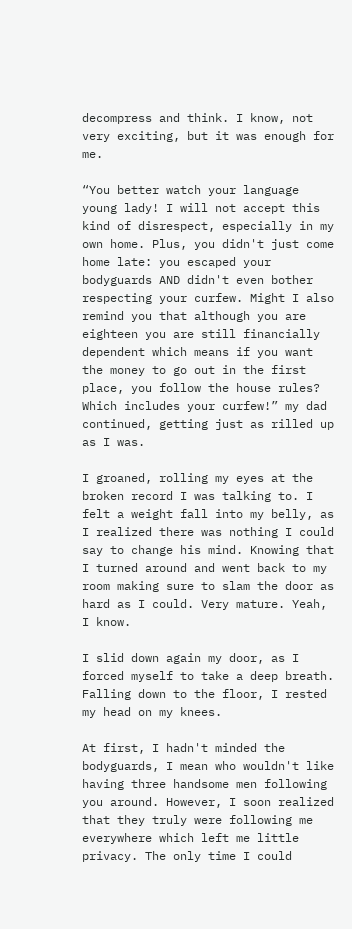decompress and think. I know, not very exciting, but it was enough for me.

“You better watch your language young lady! I will not accept this kind of disrespect, especially in my own home. Plus, you didn't just come home late: you escaped your bodyguards AND didn't even bother respecting your curfew. Might I also remind you that although you are eighteen you are still financially dependent which means if you want the money to go out in the first place, you follow the house rules? Which includes your curfew!” my dad continued, getting just as rilled up as I was.

I groaned, rolling my eyes at the broken record I was talking to. I felt a weight fall into my belly, as I realized there was nothing I could say to change his mind. Knowing that I turned around and went back to my room making sure to slam the door as hard as I could. Very mature. Yeah, I know.

I slid down again my door, as I forced myself to take a deep breath. Falling down to the floor, I rested my head on my knees.

At first, I hadn't minded the bodyguards, I mean who wouldn't like having three handsome men following you around. However, I soon realized that they truly were following me everywhere which left me little privacy. The only time I could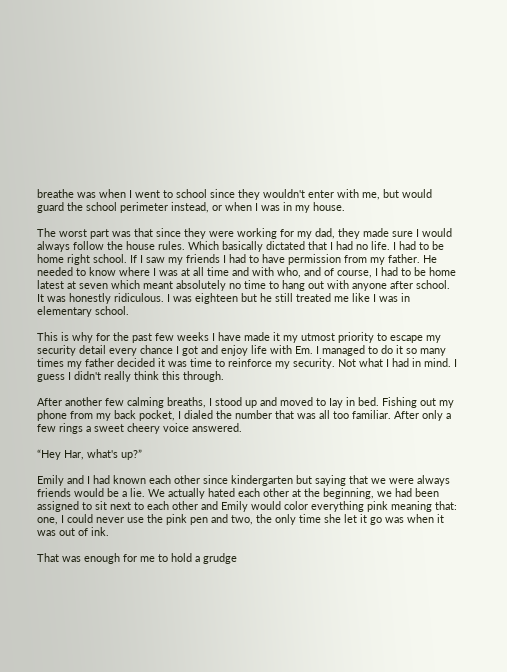breathe was when I went to school since they wouldn't enter with me, but would guard the school perimeter instead, or when I was in my house.

The worst part was that since they were working for my dad, they made sure I would always follow the house rules. Which basically dictated that I had no life. I had to be home right school. If I saw my friends I had to have permission from my father. He needed to know where I was at all time and with who, and of course, I had to be home latest at seven which meant absolutely no time to hang out with anyone after school. It was honestly ridiculous. I was eighteen but he still treated me like I was in elementary school.

This is why for the past few weeks I have made it my utmost priority to escape my security detail every chance I got and enjoy life with Em. I managed to do it so many times my father decided it was time to reinforce my security. Not what I had in mind. I guess I didn't really think this through.

After another few calming breaths, I stood up and moved to Iay in bed. Fishing out my phone from my back pocket, I dialed the number that was all too familiar. After only a few rings a sweet cheery voice answered.

“Hey Har, what's up?”

Emily and I had known each other since kindergarten but saying that we were always friends would be a lie. We actually hated each other at the beginning, we had been assigned to sit next to each other and Emily would color everything pink meaning that: one, I could never use the pink pen and two, the only time she let it go was when it was out of ink.

That was enough for me to hold a grudge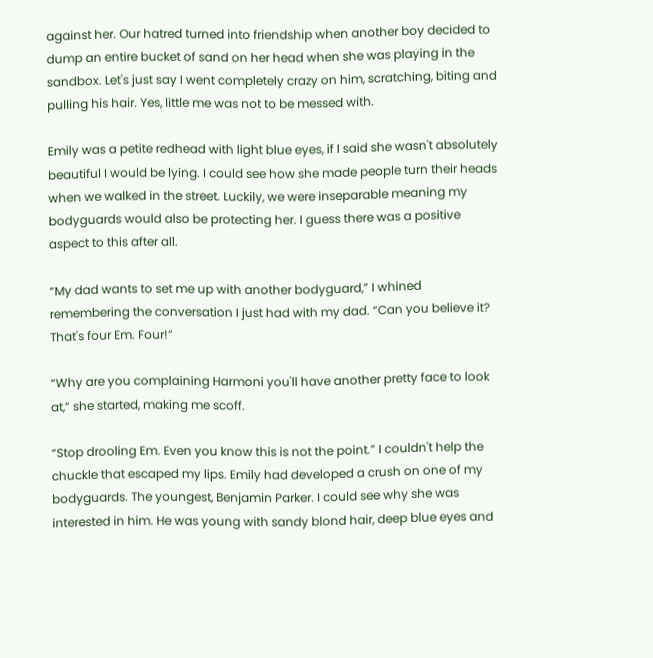against her. Our hatred turned into friendship when another boy decided to dump an entire bucket of sand on her head when she was playing in the sandbox. Let's just say I went completely crazy on him, scratching, biting and pulling his hair. Yes, little me was not to be messed with.

Emily was a petite redhead with light blue eyes, if I said she wasn't absolutely beautiful I would be lying. I could see how she made people turn their heads when we walked in the street. Luckily, we were inseparable meaning my bodyguards would also be protecting her. I guess there was a positive aspect to this after all.

“My dad wants to set me up with another bodyguard,” I whined remembering the conversation I just had with my dad. “Can you believe it? That's four Em. Four!”

“Why are you complaining Harmoni you'll have another pretty face to look at,” she started, making me scoff.

“Stop drooling Em. Even you know this is not the point.” I couldn't help the chuckle that escaped my lips. Emily had developed a crush on one of my bodyguards. The youngest, Benjamin Parker. I could see why she was interested in him. He was young with sandy blond hair, deep blue eyes and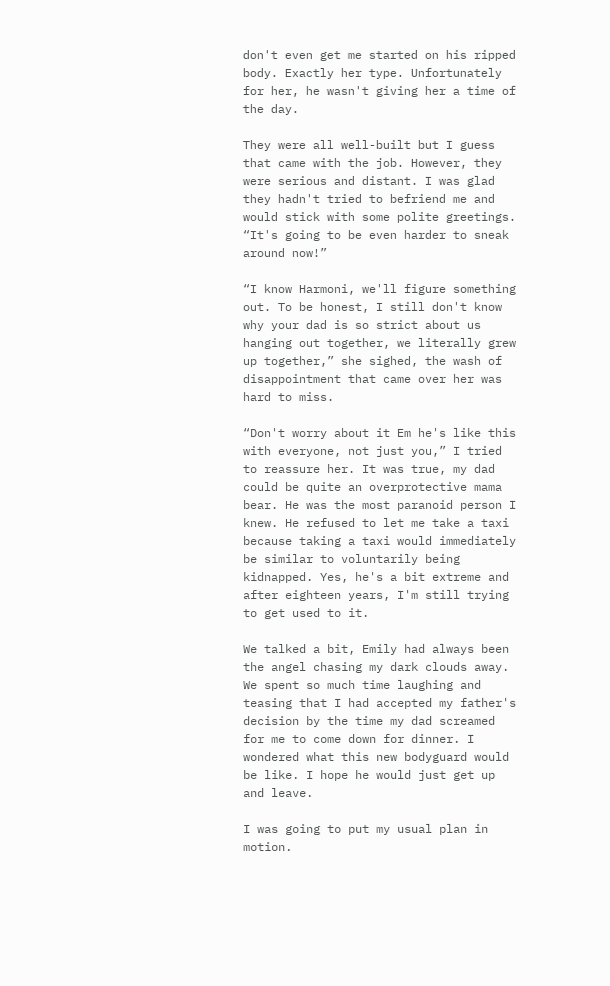don't even get me started on his ripped body. Exactly her type. Unfortunately for her, he wasn't giving her a time of the day.

They were all well-built but I guess that came with the job. However, they were serious and distant. I was glad they hadn't tried to befriend me and would stick with some polite greetings. “It's going to be even harder to sneak around now!”

“I know Harmoni, we'll figure something out. To be honest, I still don't know why your dad is so strict about us hanging out together, we literally grew up together,” she sighed, the wash of disappointment that came over her was hard to miss.

“Don't worry about it Em he's like this with everyone, not just you,” I tried to reassure her. It was true, my dad could be quite an overprotective mama bear. He was the most paranoid person I knew. He refused to let me take a taxi because taking a taxi would immediately be similar to voluntarily being kidnapped. Yes, he's a bit extreme and after eighteen years, I'm still trying to get used to it.

We talked a bit, Emily had always been the angel chasing my dark clouds away. We spent so much time laughing and teasing that I had accepted my father's decision by the time my dad screamed for me to come down for dinner. I wondered what this new bodyguard would be like. I hope he would just get up and leave.

I was going to put my usual plan in motion.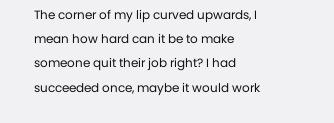The corner of my lip curved upwards, I mean how hard can it be to make someone quit their job right? I had succeeded once, maybe it would work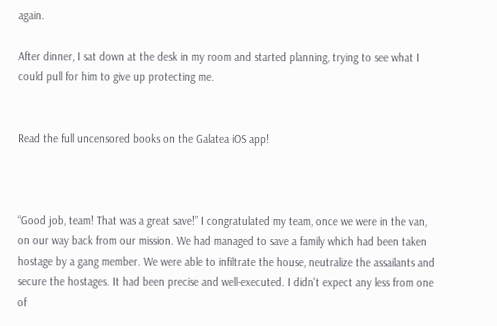again.

After dinner, I sat down at the desk in my room and started planning, trying to see what I could pull for him to give up protecting me.


Read the full uncensored books on the Galatea iOS app!



“Good job, team! That was a great save!” I congratulated my team, once we were in the van, on our way back from our mission. We had managed to save a family which had been taken hostage by a gang member. We were able to infiltrate the house, neutralize the assailants and secure the hostages. It had been precise and well-executed. I didn't expect any less from one of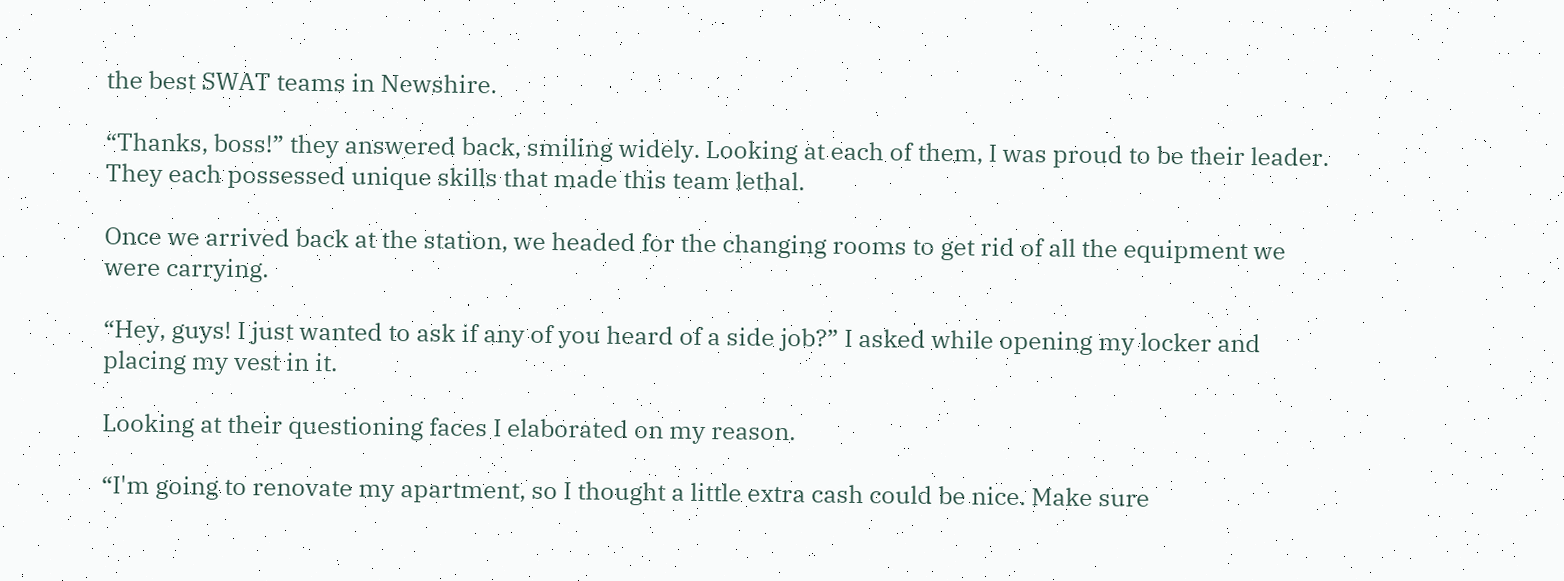the best SWAT teams in Newshire.

“Thanks, boss!” they answered back, smiling widely. Looking at each of them, I was proud to be their leader. They each possessed unique skills that made this team lethal.

Once we arrived back at the station, we headed for the changing rooms to get rid of all the equipment we were carrying.

“Hey, guys! I just wanted to ask if any of you heard of a side job?” I asked while opening my locker and placing my vest in it.

Looking at their questioning faces I elaborated on my reason.

“I'm going to renovate my apartment, so I thought a little extra cash could be nice. Make sure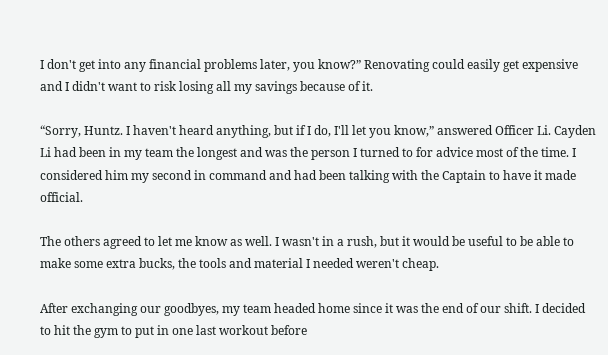I don't get into any financial problems later, you know?” Renovating could easily get expensive and I didn't want to risk losing all my savings because of it.

“Sorry, Huntz. I haven't heard anything, but if I do, I'll let you know,” answered Officer Li. Cayden Li had been in my team the longest and was the person I turned to for advice most of the time. I considered him my second in command and had been talking with the Captain to have it made official.

The others agreed to let me know as well. I wasn't in a rush, but it would be useful to be able to make some extra bucks, the tools and material I needed weren't cheap.

After exchanging our goodbyes, my team headed home since it was the end of our shift. I decided to hit the gym to put in one last workout before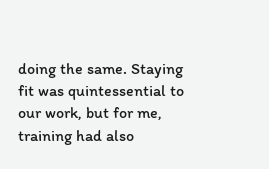doing the same. Staying fit was quintessential to our work, but for me, training had also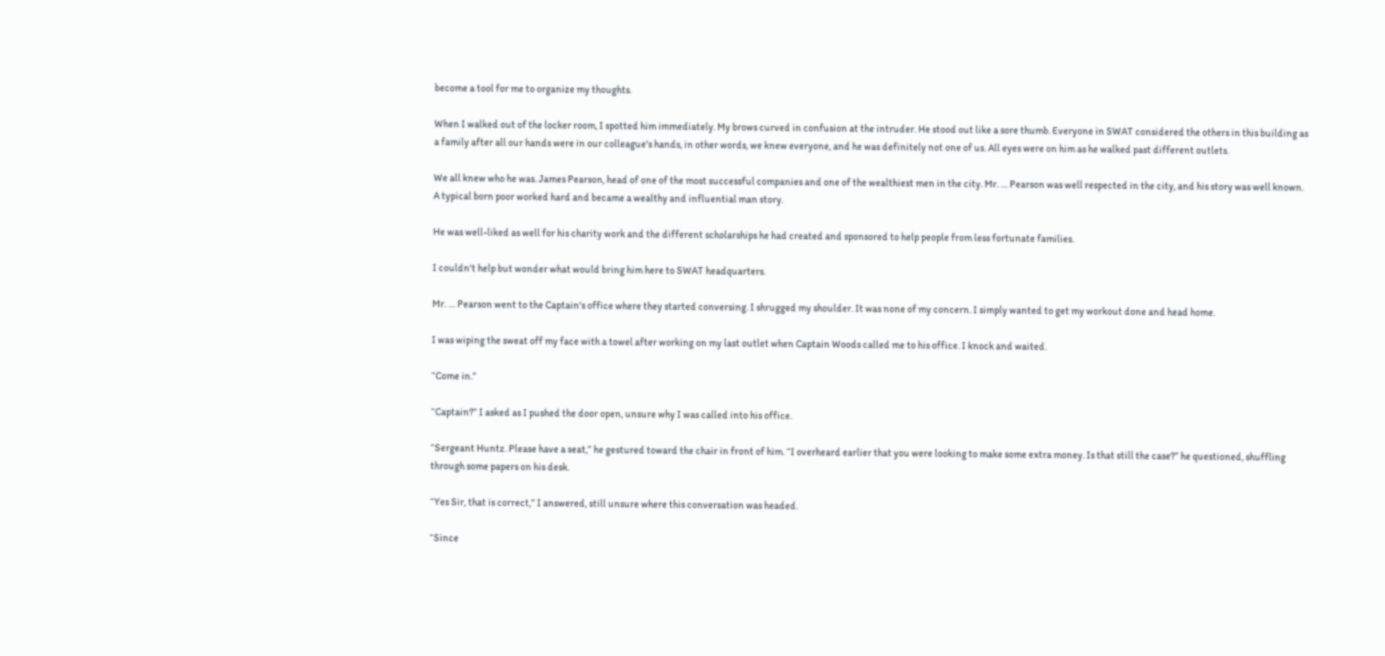become a tool for me to organize my thoughts.

When I walked out of the locker room, I spotted him immediately. My brows curved in confusion at the intruder. He stood out like a sore thumb. Everyone in SWAT considered the others in this building as a family after all our hands were in our colleague's hands, in other words, we knew everyone, and he was definitely not one of us. All eyes were on him as he walked past different outlets.

We all knew who he was. James Pearson, head of one of the most successful companies and one of the wealthiest men in the city. Mr. … Pearson was well respected in the city, and his story was well known. A typical born poor worked hard and became a wealthy and influential man story.

He was well-liked as well for his charity work and the different scholarships he had created and sponsored to help people from less fortunate families.

I couldn't help but wonder what would bring him here to SWAT headquarters.

Mr. … Pearson went to the Captain's office where they started conversing. I shrugged my shoulder. It was none of my concern. I simply wanted to get my workout done and head home.

I was wiping the sweat off my face with a towel after working on my last outlet when Captain Woods called me to his office. I knock and waited.

“Come in.”

“Captain?” I asked as I pushed the door open, unsure why I was called into his office.

“Sergeant Huntz. Please have a seat,” he gestured toward the chair in front of him. “I overheard earlier that you were looking to make some extra money. Is that still the case?” he questioned, shuffling through some papers on his desk.

“Yes Sir, that is correct,” I answered, still unsure where this conversation was headed.

“Since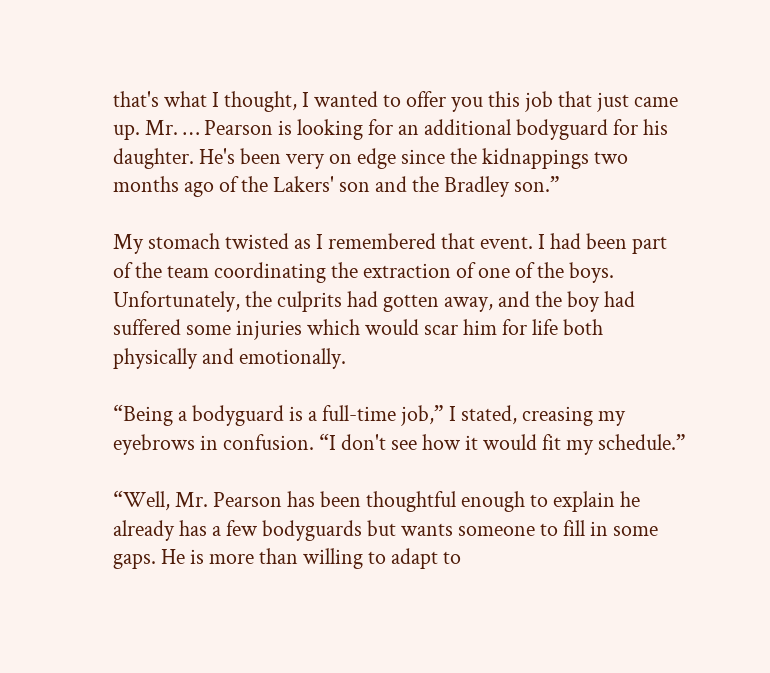that's what I thought, I wanted to offer you this job that just came up. Mr. … Pearson is looking for an additional bodyguard for his daughter. He's been very on edge since the kidnappings two months ago of the Lakers' son and the Bradley son.”

My stomach twisted as I remembered that event. I had been part of the team coordinating the extraction of one of the boys. Unfortunately, the culprits had gotten away, and the boy had suffered some injuries which would scar him for life both physically and emotionally.

“Being a bodyguard is a full-time job,” I stated, creasing my eyebrows in confusion. “I don't see how it would fit my schedule.”

“Well, Mr. Pearson has been thoughtful enough to explain he already has a few bodyguards but wants someone to fill in some gaps. He is more than willing to adapt to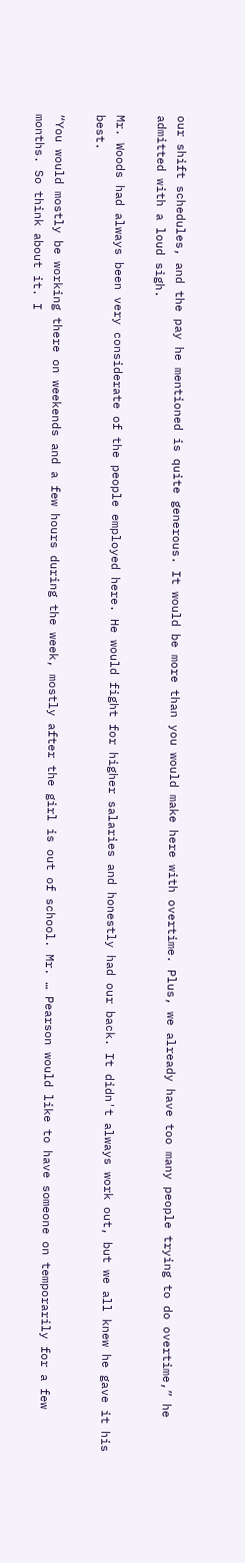our shift schedules, and the pay he mentioned is quite generous. It would be more than you would make here with overtime. Plus, we already have too many people trying to do overtime,” he admitted with a loud sigh.

Mr. Woods had always been very considerate of the people employed here. He would fight for higher salaries and honestly had our back. It didn't always work out, but we all knew he gave it his best.

“You would mostly be working there on weekends and a few hours during the week, mostly after the girl is out of school. Mr. … Pearson would like to have someone on temporarily for a few months. So think about it. I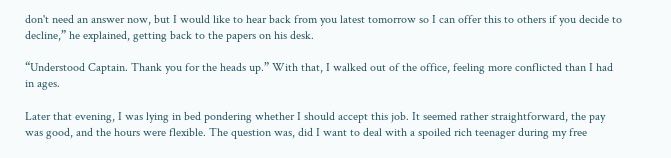don't need an answer now, but I would like to hear back from you latest tomorrow so I can offer this to others if you decide to decline,” he explained, getting back to the papers on his desk.

“Understood Captain. Thank you for the heads up.” With that, I walked out of the office, feeling more conflicted than I had in ages.

Later that evening, I was lying in bed pondering whether I should accept this job. It seemed rather straightforward, the pay was good, and the hours were flexible. The question was, did I want to deal with a spoiled rich teenager during my free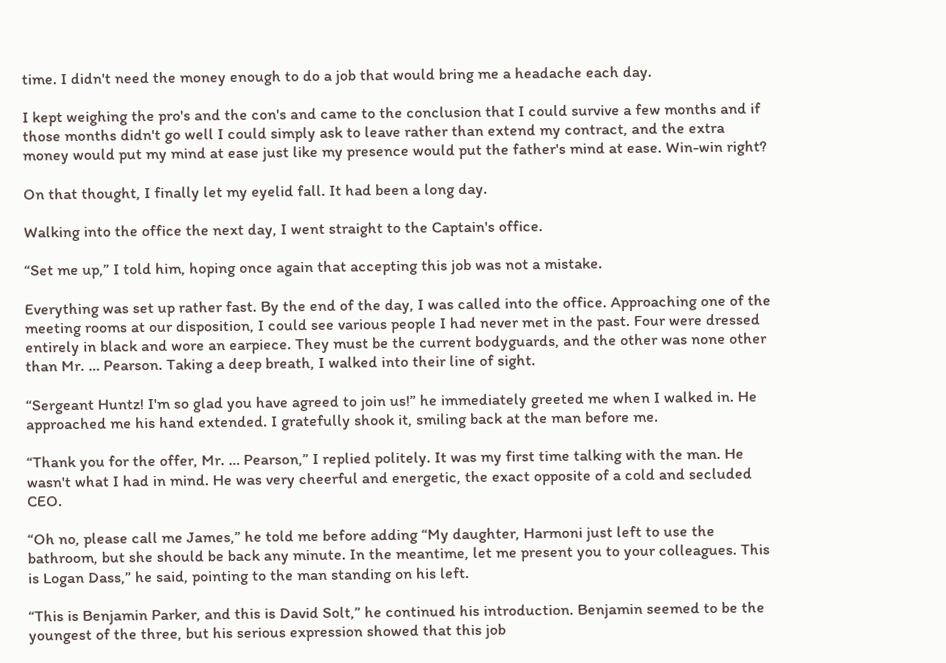time. I didn't need the money enough to do a job that would bring me a headache each day.

I kept weighing the pro's and the con's and came to the conclusion that I could survive a few months and if those months didn't go well I could simply ask to leave rather than extend my contract, and the extra money would put my mind at ease just like my presence would put the father's mind at ease. Win-win right?

On that thought, I finally let my eyelid fall. It had been a long day.

Walking into the office the next day, I went straight to the Captain's office.

“Set me up,” I told him, hoping once again that accepting this job was not a mistake.

Everything was set up rather fast. By the end of the day, I was called into the office. Approaching one of the meeting rooms at our disposition, I could see various people I had never met in the past. Four were dressed entirely in black and wore an earpiece. They must be the current bodyguards, and the other was none other than Mr. … Pearson. Taking a deep breath, I walked into their line of sight.

“Sergeant Huntz! I'm so glad you have agreed to join us!” he immediately greeted me when I walked in. He approached me his hand extended. I gratefully shook it, smiling back at the man before me.

“Thank you for the offer, Mr. … Pearson,” I replied politely. It was my first time talking with the man. He wasn't what I had in mind. He was very cheerful and energetic, the exact opposite of a cold and secluded CEO.

“Oh no, please call me James,” he told me before adding “My daughter, Harmoni just left to use the bathroom, but she should be back any minute. In the meantime, let me present you to your colleagues. This is Logan Dass,” he said, pointing to the man standing on his left.

“This is Benjamin Parker, and this is David Solt,” he continued his introduction. Benjamin seemed to be the youngest of the three, but his serious expression showed that this job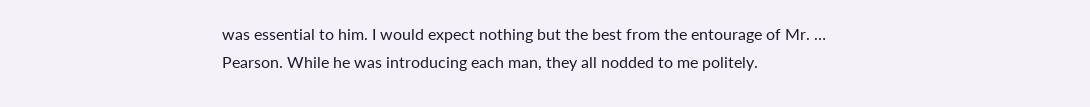was essential to him. I would expect nothing but the best from the entourage of Mr. … Pearson. While he was introducing each man, they all nodded to me politely.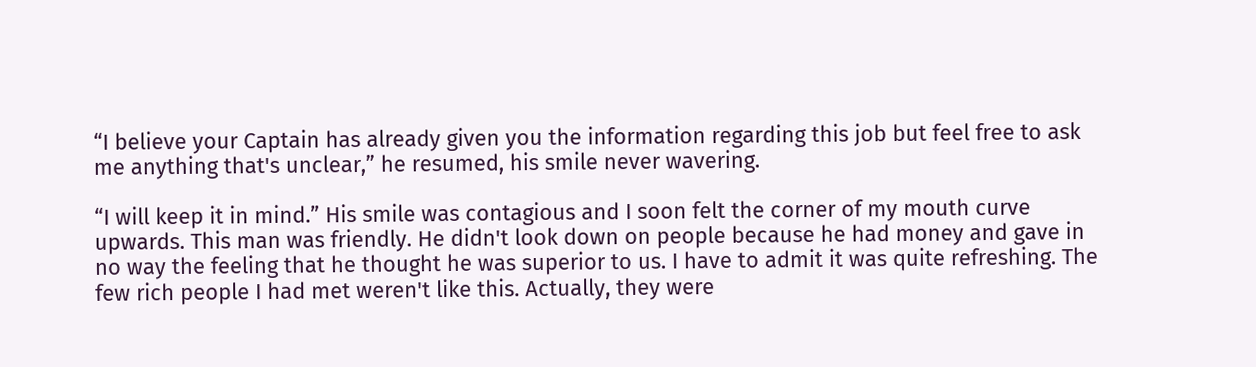“I believe your Captain has already given you the information regarding this job but feel free to ask me anything that's unclear,” he resumed, his smile never wavering.

“I will keep it in mind.” His smile was contagious and I soon felt the corner of my mouth curve upwards. This man was friendly. He didn't look down on people because he had money and gave in no way the feeling that he thought he was superior to us. I have to admit it was quite refreshing. The few rich people I had met weren't like this. Actually, they were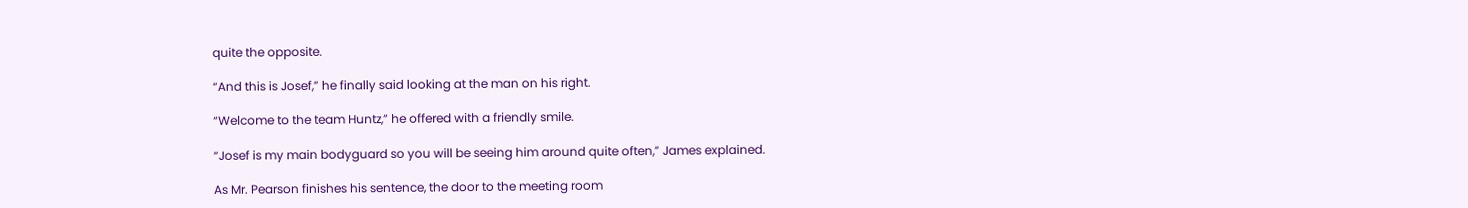quite the opposite.

“And this is Josef,” he finally said looking at the man on his right.

“Welcome to the team Huntz,” he offered with a friendly smile.

“Josef is my main bodyguard so you will be seeing him around quite often,” James explained.

As Mr. Pearson finishes his sentence, the door to the meeting room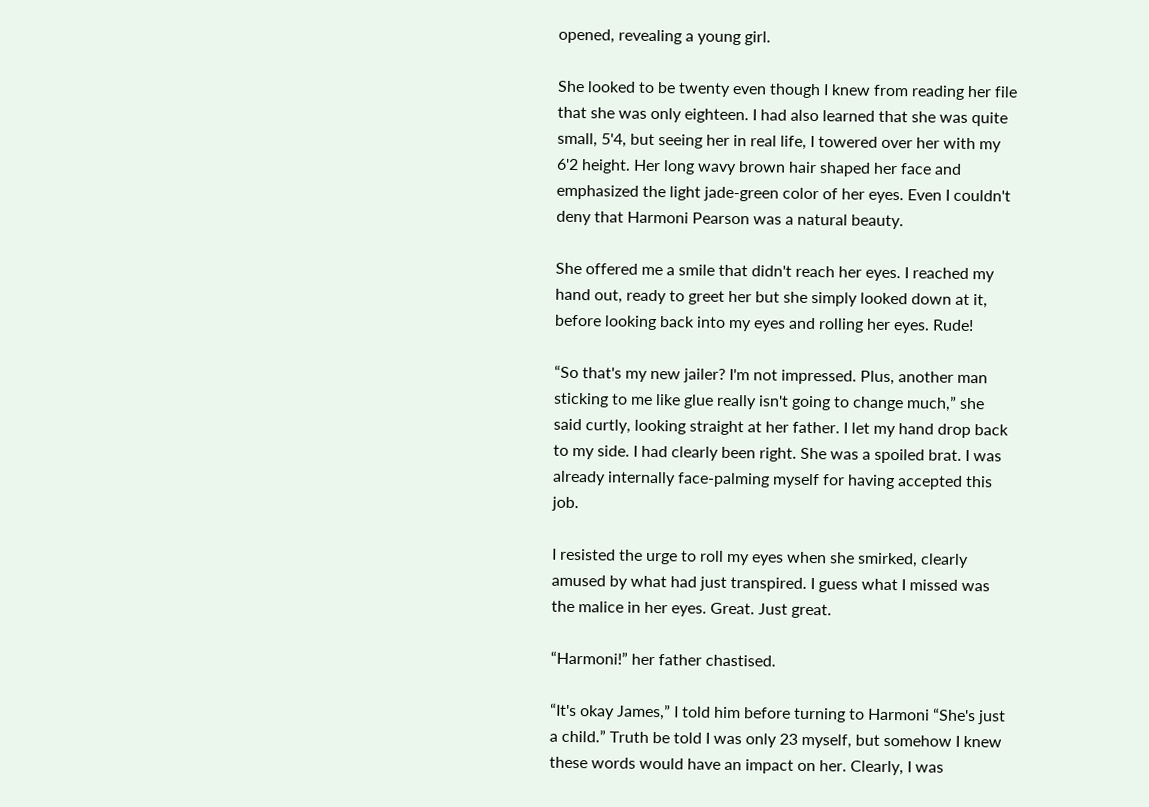opened, revealing a young girl.

She looked to be twenty even though I knew from reading her file that she was only eighteen. I had also learned that she was quite small, 5'4, but seeing her in real life, I towered over her with my 6'2 height. Her long wavy brown hair shaped her face and emphasized the light jade-green color of her eyes. Even I couldn't deny that Harmoni Pearson was a natural beauty.

She offered me a smile that didn't reach her eyes. I reached my hand out, ready to greet her but she simply looked down at it, before looking back into my eyes and rolling her eyes. Rude!

“So that's my new jailer? I'm not impressed. Plus, another man sticking to me like glue really isn't going to change much,” she said curtly, looking straight at her father. I let my hand drop back to my side. I had clearly been right. She was a spoiled brat. I was already internally face-palming myself for having accepted this job.

I resisted the urge to roll my eyes when she smirked, clearly amused by what had just transpired. I guess what I missed was the malice in her eyes. Great. Just great.

“Harmoni!” her father chastised.

“It's okay James,” I told him before turning to Harmoni “She's just a child.” Truth be told I was only 23 myself, but somehow I knew these words would have an impact on her. Clearly, I was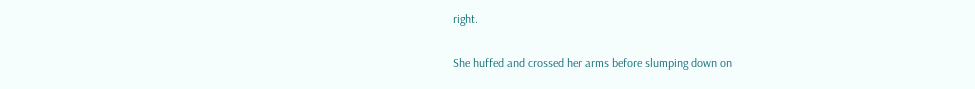right.

She huffed and crossed her arms before slumping down on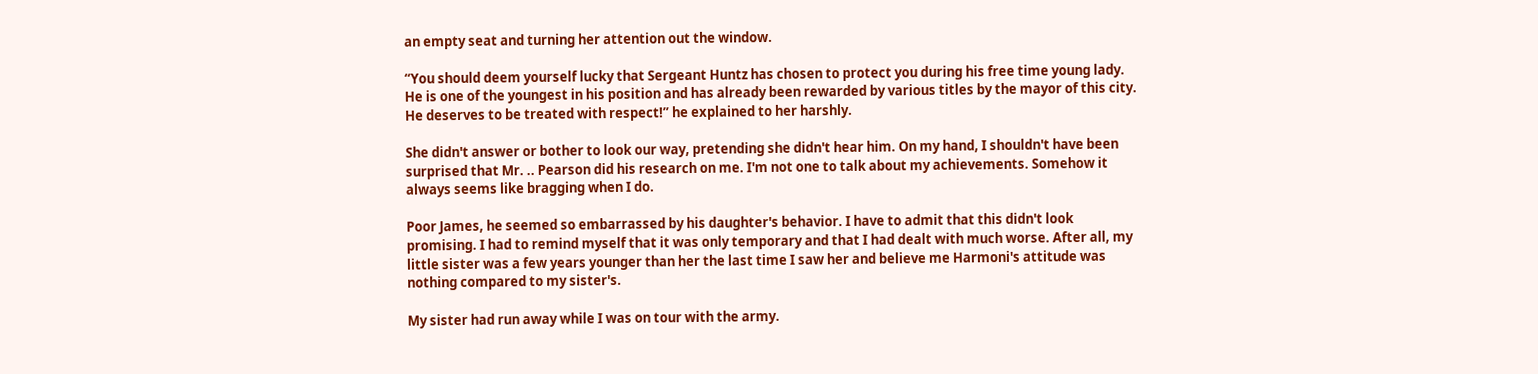an empty seat and turning her attention out the window.

“You should deem yourself lucky that Sergeant Huntz has chosen to protect you during his free time young lady. He is one of the youngest in his position and has already been rewarded by various titles by the mayor of this city. He deserves to be treated with respect!” he explained to her harshly.

She didn't answer or bother to look our way, pretending she didn't hear him. On my hand, I shouldn't have been surprised that Mr. .. Pearson did his research on me. I'm not one to talk about my achievements. Somehow it always seems like bragging when I do.

Poor James, he seemed so embarrassed by his daughter's behavior. I have to admit that this didn't look promising. I had to remind myself that it was only temporary and that I had dealt with much worse. After all, my little sister was a few years younger than her the last time I saw her and believe me Harmoni's attitude was nothing compared to my sister's.

My sister had run away while I was on tour with the army.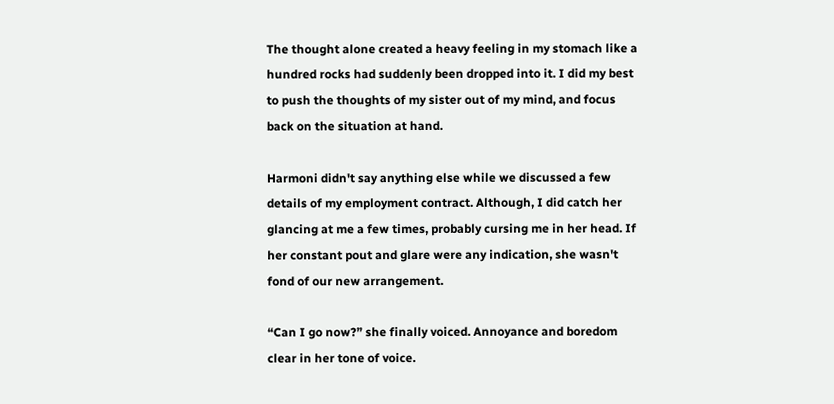The thought alone created a heavy feeling in my stomach like a hundred rocks had suddenly been dropped into it. I did my best to push the thoughts of my sister out of my mind, and focus back on the situation at hand.

Harmoni didn't say anything else while we discussed a few details of my employment contract. Although, I did catch her glancing at me a few times, probably cursing me in her head. If her constant pout and glare were any indication, she wasn't fond of our new arrangement.

“Can I go now?” she finally voiced. Annoyance and boredom clear in her tone of voice.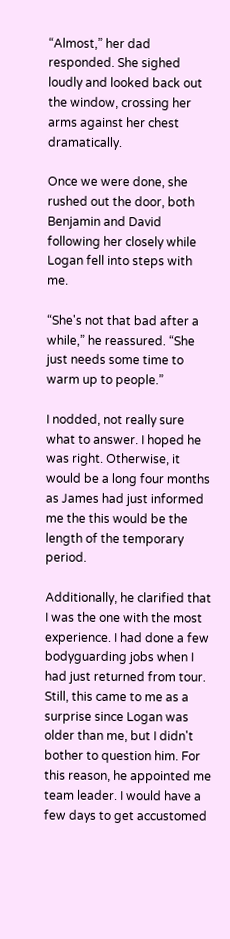“Almost,” her dad responded. She sighed loudly and looked back out the window, crossing her arms against her chest dramatically.

Once we were done, she rushed out the door, both Benjamin and David following her closely while Logan fell into steps with me.

“She's not that bad after a while,” he reassured. “She just needs some time to warm up to people.”

I nodded, not really sure what to answer. I hoped he was right. Otherwise, it would be a long four months as James had just informed me the this would be the length of the temporary period.

Additionally, he clarified that I was the one with the most experience. I had done a few bodyguarding jobs when I had just returned from tour. Still, this came to me as a surprise since Logan was older than me, but I didn't bother to question him. For this reason, he appointed me team leader. I would have a few days to get accustomed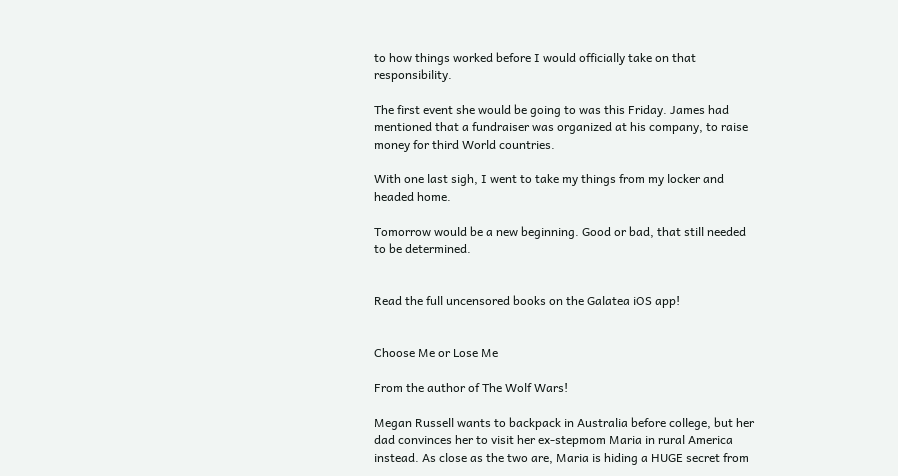to how things worked before I would officially take on that responsibility.

The first event she would be going to was this Friday. James had mentioned that a fundraiser was organized at his company, to raise money for third World countries.

With one last sigh, I went to take my things from my locker and headed home.

Tomorrow would be a new beginning. Good or bad, that still needed to be determined.


Read the full uncensored books on the Galatea iOS app!


Choose Me or Lose Me

From the author of The Wolf Wars!

Megan Russell wants to backpack in Australia before college, but her dad convinces her to visit her ex-stepmom Maria in rural America instead. As close as the two are, Maria is hiding a HUGE secret from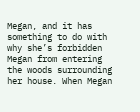Megan, and it has something to do with why she’s forbidden Megan from entering the woods surrounding her house. When Megan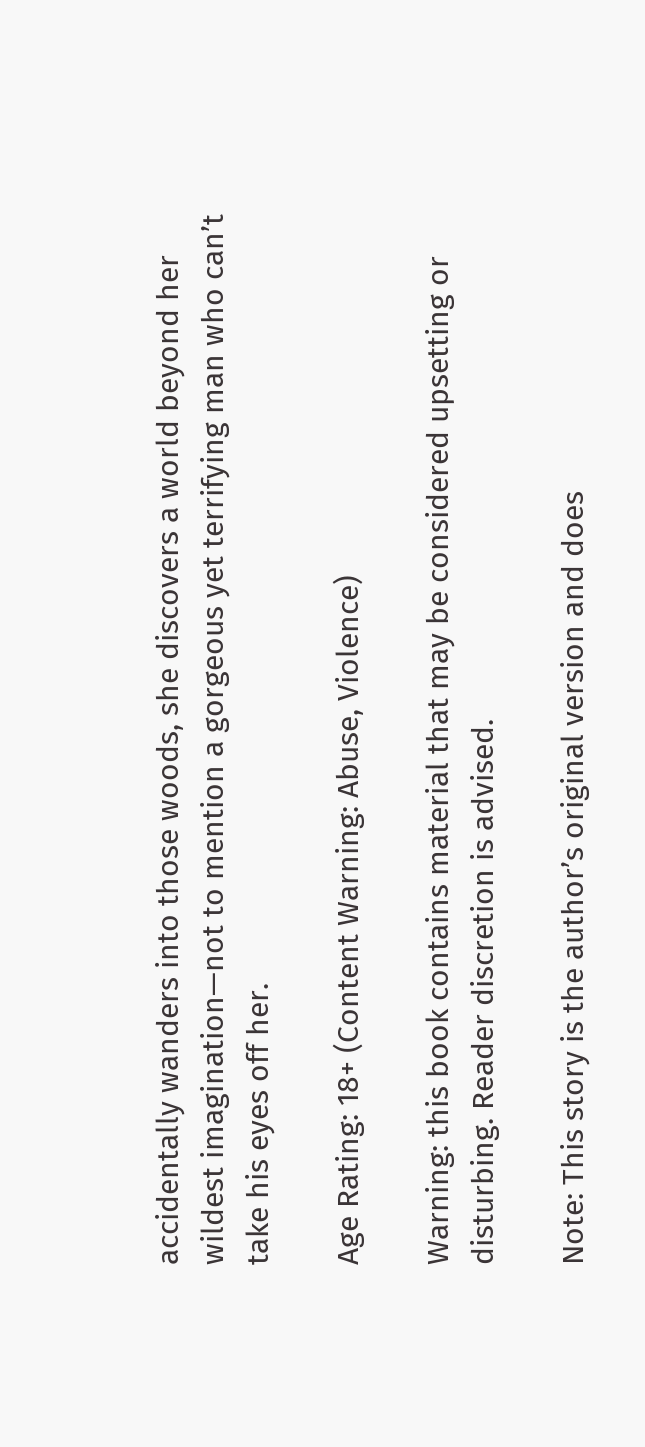accidentally wanders into those woods, she discovers a world beyond her wildest imagination—not to mention a gorgeous yet terrifying man who can’t take his eyes off her.

Age Rating: 18+ (Content Warning: Abuse, Violence)

Warning: this book contains material that may be considered upsetting or disturbing. Reader discretion is advised.

Note: This story is the author’s original version and does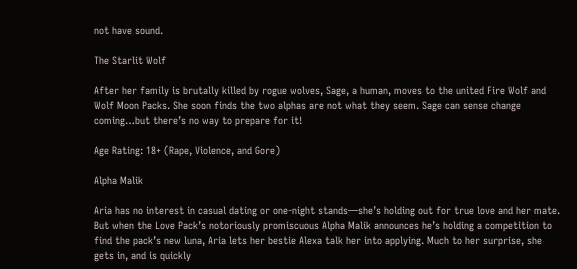not have sound.

The Starlit Wolf

After her family is brutally killed by rogue wolves, Sage, a human, moves to the united Fire Wolf and Wolf Moon Packs. She soon finds the two alphas are not what they seem. Sage can sense change coming…but there’s no way to prepare for it!

Age Rating: 18+ (Rape, Violence, and Gore)

Alpha Malik

Aria has no interest in casual dating or one-night stands—she’s holding out for true love and her mate. But when the Love Pack’s notoriously promiscuous Alpha Malik announces he’s holding a competition to find the pack’s new luna, Aria lets her bestie Alexa talk her into applying. Much to her surprise, she gets in, and is quickly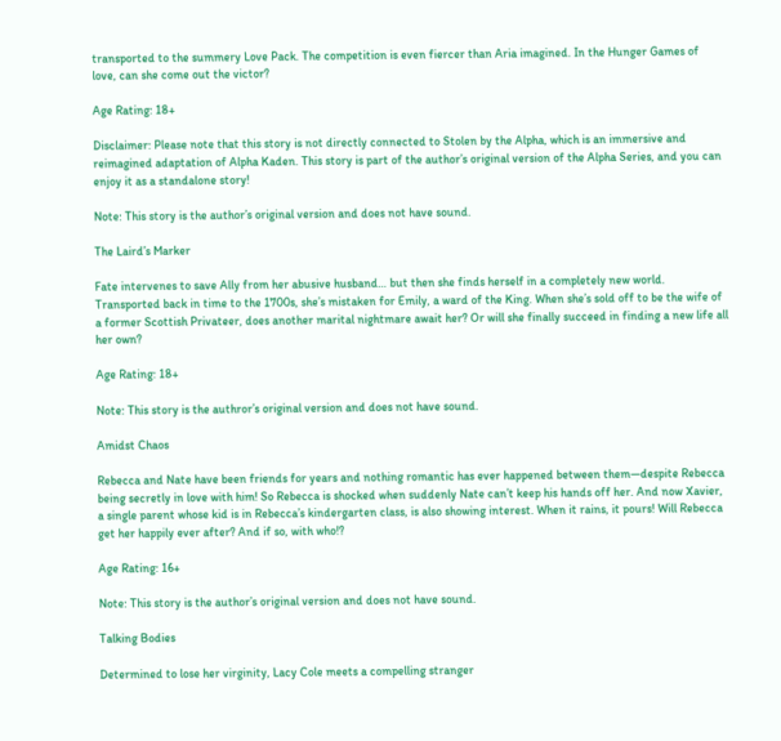transported to the summery Love Pack. The competition is even fiercer than Aria imagined. In the Hunger Games of love, can she come out the victor?

Age Rating: 18+

Disclaimer: Please note that this story is not directly connected to Stolen by the Alpha, which is an immersive and reimagined adaptation of Alpha Kaden. This story is part of the author’s original version of the Alpha Series, and you can enjoy it as a standalone story!

Note: This story is the author’s original version and does not have sound.

The Laird’s Marker

Fate intervenes to save Ally from her abusive husband… but then she finds herself in a completely new world. Transported back in time to the 1700s, she’s mistaken for Emily, a ward of the King. When she’s sold off to be the wife of a former Scottish Privateer, does another marital nightmare await her? Or will she finally succeed in finding a new life all her own?

Age Rating: 18+

Note: This story is the authror’s original version and does not have sound.

Amidst Chaos

Rebecca and Nate have been friends for years and nothing romantic has ever happened between them—despite Rebecca being secretly in love with him! So Rebecca is shocked when suddenly Nate can’t keep his hands off her. And now Xavier, a single parent whose kid is in Rebecca’s kindergarten class, is also showing interest. When it rains, it pours! Will Rebecca get her happily ever after? And if so, with who!?

Age Rating: 16+

Note: This story is the author’s original version and does not have sound.

Talking Bodies

Determined to lose her virginity, Lacy Cole meets a compelling stranger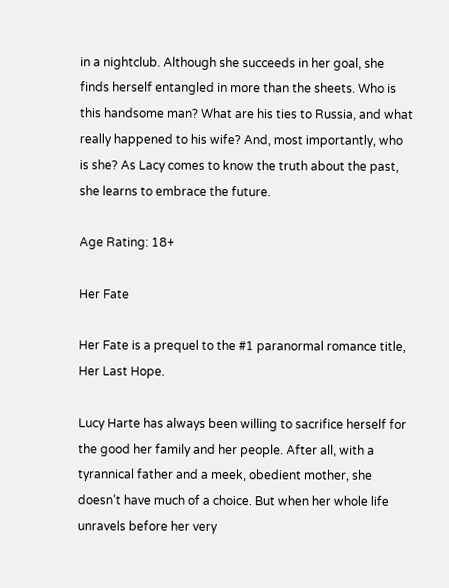in a nightclub. Although she succeeds in her goal, she finds herself entangled in more than the sheets. Who is this handsome man? What are his ties to Russia, and what really happened to his wife? And, most importantly, who is she? As Lacy comes to know the truth about the past, she learns to embrace the future.

Age Rating: 18+

Her Fate

Her Fate is a prequel to the #1 paranormal romance title, Her Last Hope.

Lucy Harte has always been willing to sacrifice herself for the good her family and her people. After all, with a tyrannical father and a meek, obedient mother, she doesn’t have much of a choice. But when her whole life unravels before her very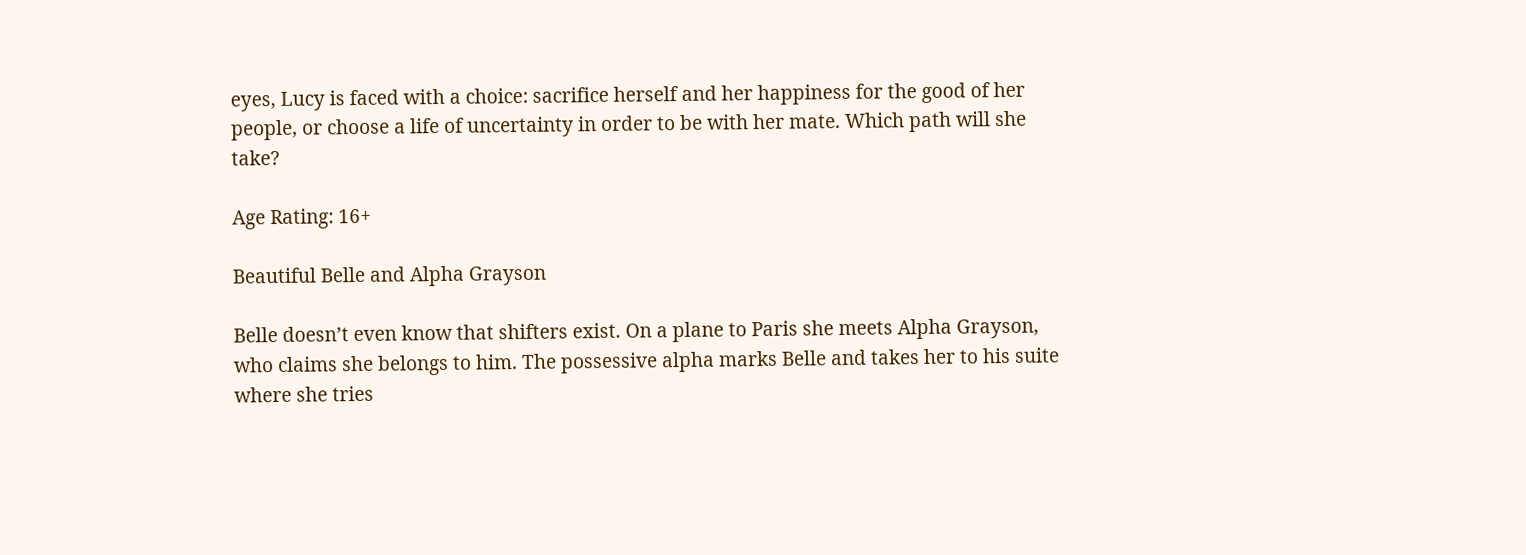eyes, Lucy is faced with a choice: sacrifice herself and her happiness for the good of her people, or choose a life of uncertainty in order to be with her mate. Which path will she take?

Age Rating: 16+

Beautiful Belle and Alpha Grayson

Belle doesn’t even know that shifters exist. On a plane to Paris she meets Alpha Grayson, who claims she belongs to him. The possessive alpha marks Belle and takes her to his suite where she tries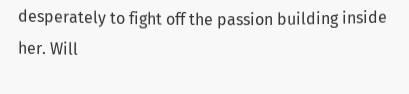desperately to fight off the passion building inside her. Will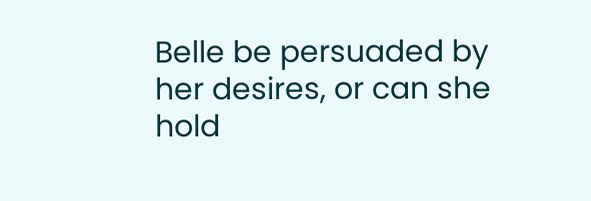Belle be persuaded by her desires, or can she hold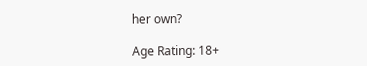her own?

Age Rating: 18+